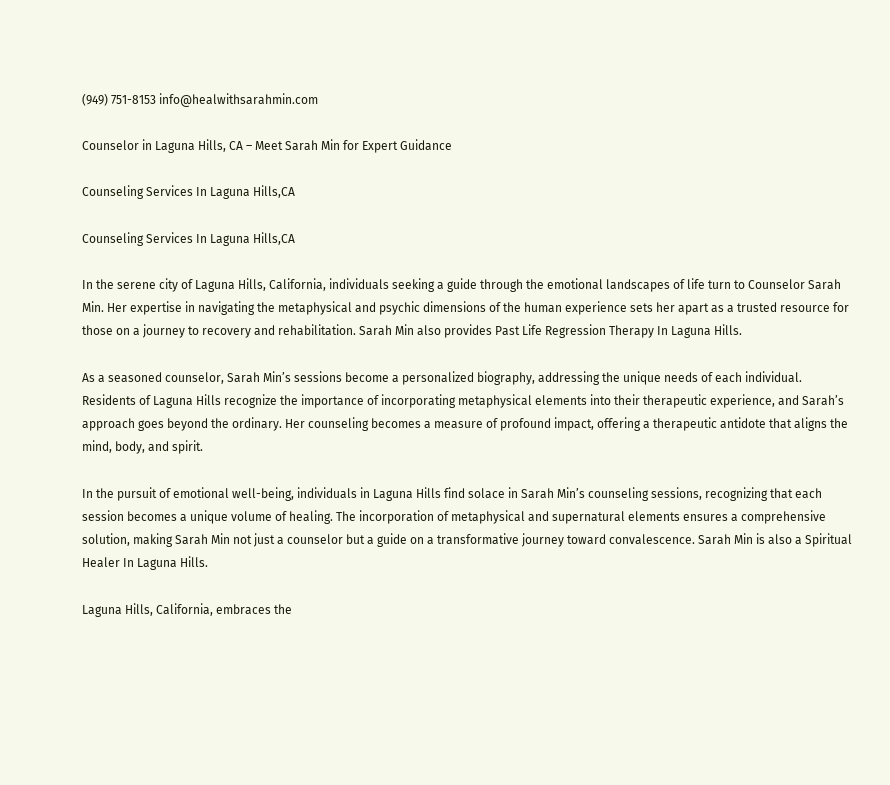(949) 751-8153 info@healwithsarahmin.com

Counselor in Laguna Hills, CA – Meet Sarah Min for Expert Guidance

Counseling Services In Laguna Hills,CA

Counseling Services In Laguna Hills,CA

In the serene city of Laguna Hills, California, individuals seeking a guide through the emotional landscapes of life turn to Counselor Sarah Min. Her expertise in navigating the metaphysical and psychic dimensions of the human experience sets her apart as a trusted resource for those on a journey to recovery and rehabilitation. Sarah Min also provides Past Life Regression Therapy In Laguna Hills.

As a seasoned counselor, Sarah Min’s sessions become a personalized biography, addressing the unique needs of each individual. Residents of Laguna Hills recognize the importance of incorporating metaphysical elements into their therapeutic experience, and Sarah’s approach goes beyond the ordinary. Her counseling becomes a measure of profound impact, offering a therapeutic antidote that aligns the mind, body, and spirit.

In the pursuit of emotional well-being, individuals in Laguna Hills find solace in Sarah Min’s counseling sessions, recognizing that each session becomes a unique volume of healing. The incorporation of metaphysical and supernatural elements ensures a comprehensive solution, making Sarah Min not just a counselor but a guide on a transformative journey toward convalescence. Sarah Min is also a Spiritual Healer In Laguna Hills.

Laguna Hills, California, embraces the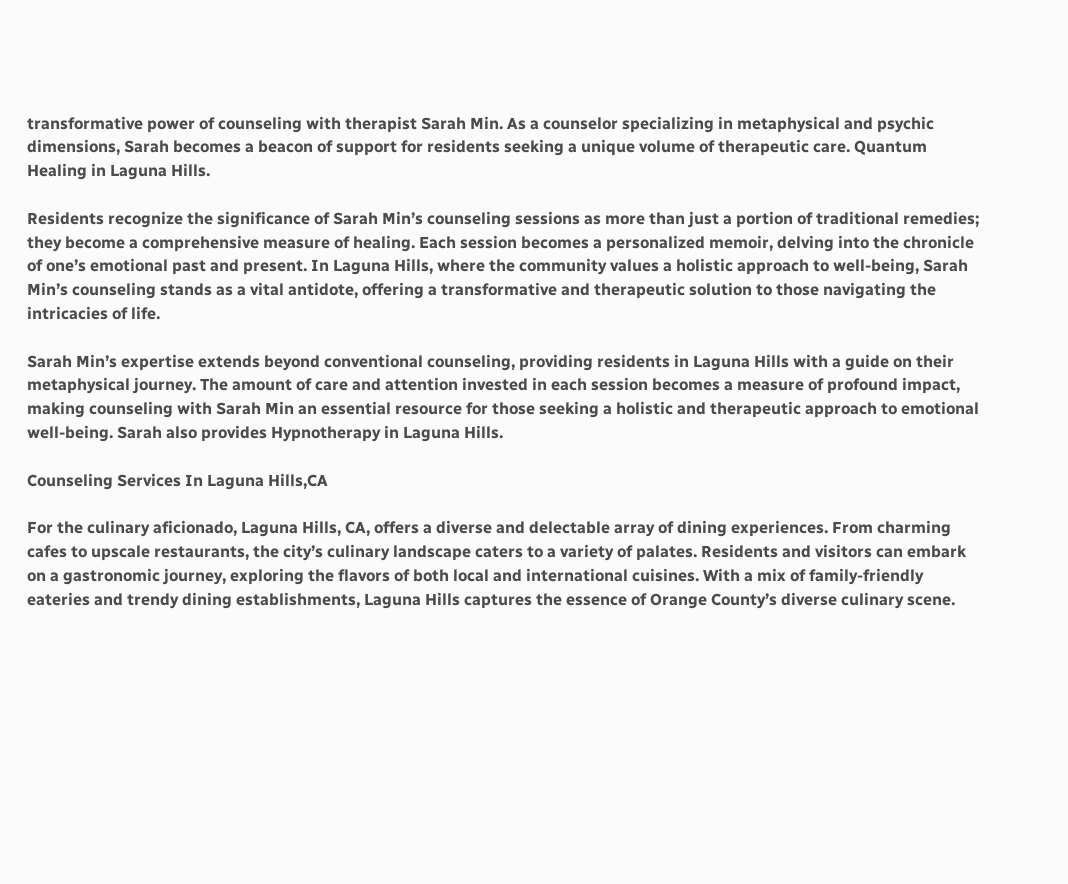transformative power of counseling with therapist Sarah Min. As a counselor specializing in metaphysical and psychic dimensions, Sarah becomes a beacon of support for residents seeking a unique volume of therapeutic care. Quantum Healing in Laguna Hills.

Residents recognize the significance of Sarah Min’s counseling sessions as more than just a portion of traditional remedies; they become a comprehensive measure of healing. Each session becomes a personalized memoir, delving into the chronicle of one’s emotional past and present. In Laguna Hills, where the community values a holistic approach to well-being, Sarah Min’s counseling stands as a vital antidote, offering a transformative and therapeutic solution to those navigating the intricacies of life.

Sarah Min’s expertise extends beyond conventional counseling, providing residents in Laguna Hills with a guide on their metaphysical journey. The amount of care and attention invested in each session becomes a measure of profound impact, making counseling with Sarah Min an essential resource for those seeking a holistic and therapeutic approach to emotional well-being. Sarah also provides Hypnotherapy in Laguna Hills.

Counseling Services In Laguna Hills,CA

For the culinary aficionado, Laguna Hills, CA, offers a diverse and delectable array of dining experiences. From charming cafes to upscale restaurants, the city’s culinary landscape caters to a variety of palates. Residents and visitors can embark on a gastronomic journey, exploring the flavors of both local and international cuisines. With a mix of family-friendly eateries and trendy dining establishments, Laguna Hills captures the essence of Orange County’s diverse culinary scene.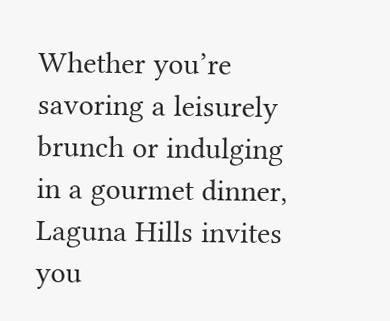Whether you’re savoring a leisurely brunch or indulging in a gourmet dinner, Laguna Hills invites you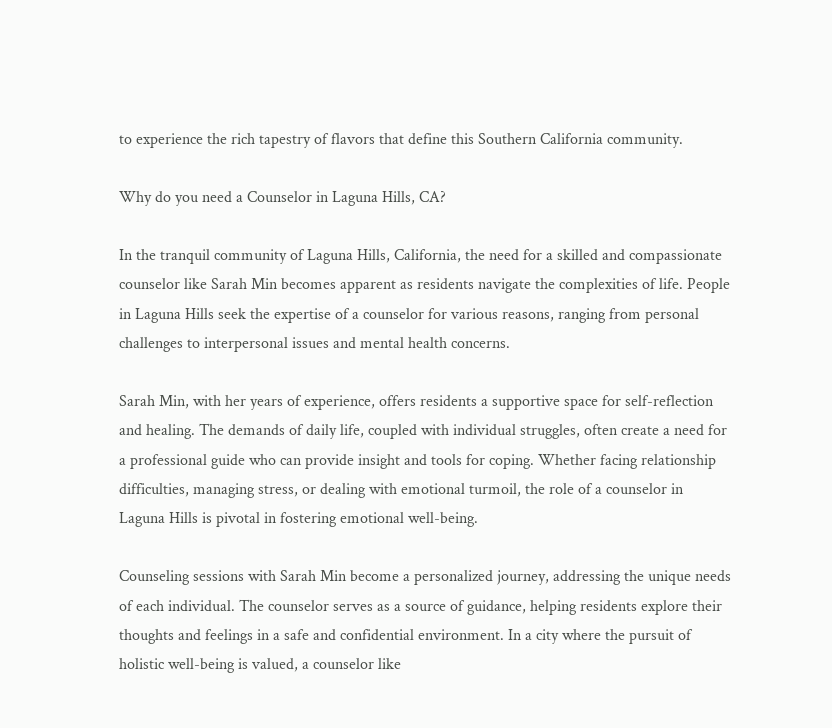to experience the rich tapestry of flavors that define this Southern California community.

Why do you need a Counselor in Laguna Hills, CA?

In the tranquil community of Laguna Hills, California, the need for a skilled and compassionate counselor like Sarah Min becomes apparent as residents navigate the complexities of life. People in Laguna Hills seek the expertise of a counselor for various reasons, ranging from personal challenges to interpersonal issues and mental health concerns.

Sarah Min, with her years of experience, offers residents a supportive space for self-reflection and healing. The demands of daily life, coupled with individual struggles, often create a need for a professional guide who can provide insight and tools for coping. Whether facing relationship difficulties, managing stress, or dealing with emotional turmoil, the role of a counselor in Laguna Hills is pivotal in fostering emotional well-being.

Counseling sessions with Sarah Min become a personalized journey, addressing the unique needs of each individual. The counselor serves as a source of guidance, helping residents explore their thoughts and feelings in a safe and confidential environment. In a city where the pursuit of holistic well-being is valued, a counselor like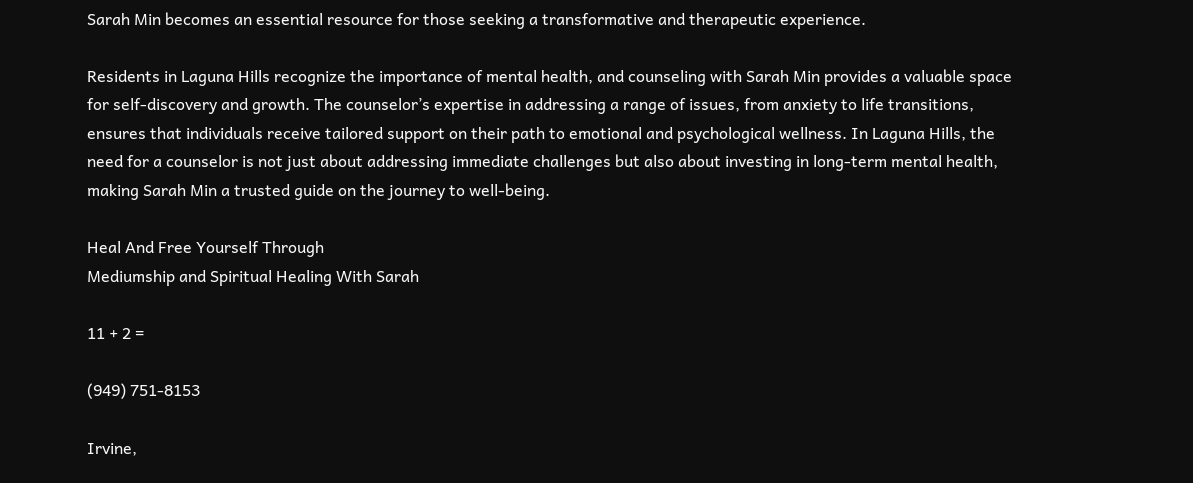Sarah Min becomes an essential resource for those seeking a transformative and therapeutic experience.

Residents in Laguna Hills recognize the importance of mental health, and counseling with Sarah Min provides a valuable space for self-discovery and growth. The counselor’s expertise in addressing a range of issues, from anxiety to life transitions, ensures that individuals receive tailored support on their path to emotional and psychological wellness. In Laguna Hills, the need for a counselor is not just about addressing immediate challenges but also about investing in long-term mental health, making Sarah Min a trusted guide on the journey to well-being.

Heal And Free Yourself Through
Mediumship and Spiritual Healing With Sarah

11 + 2 =

(949) 751-8153

Irvine,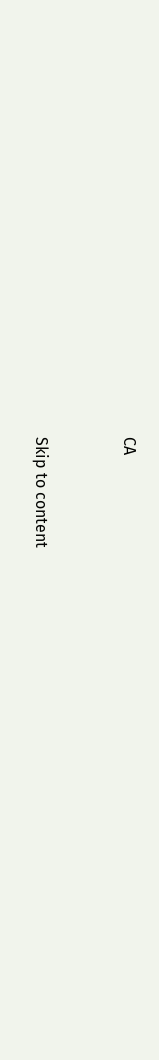CA


Skip to content